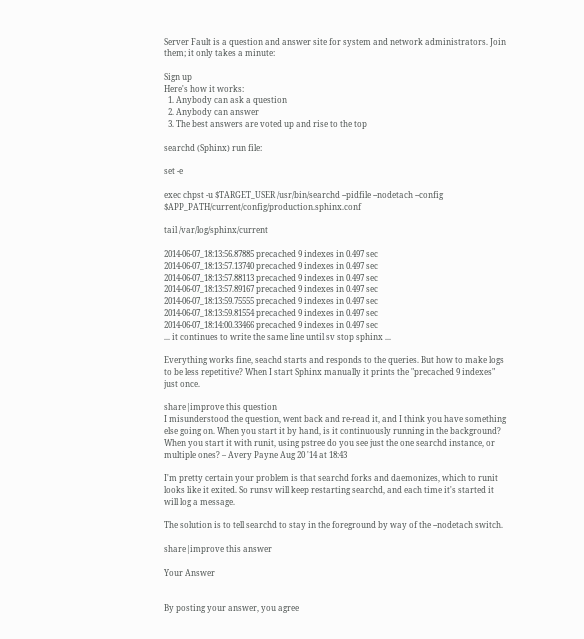Server Fault is a question and answer site for system and network administrators. Join them; it only takes a minute:

Sign up
Here's how it works:
  1. Anybody can ask a question
  2. Anybody can answer
  3. The best answers are voted up and rise to the top

searchd (Sphinx) run file:

set -e

exec chpst -u $TARGET_USER /usr/bin/searchd --pidfile --nodetach --config $APP_PATH/current/config/production.sphinx.conf

tail /var/log/sphinx/current

2014-06-07_18:13:56.87885 precached 9 indexes in 0.497 sec
2014-06-07_18:13:57.13740 precached 9 indexes in 0.497 sec
2014-06-07_18:13:57.88113 precached 9 indexes in 0.497 sec
2014-06-07_18:13:57.89167 precached 9 indexes in 0.497 sec
2014-06-07_18:13:59.75555 precached 9 indexes in 0.497 sec
2014-06-07_18:13:59.81554 precached 9 indexes in 0.497 sec
2014-06-07_18:14:00.33466 precached 9 indexes in 0.497 sec
... it continues to write the same line until sv stop sphinx ...

Everything works fine, seachd starts and responds to the queries. But how to make logs to be less repetitive? When I start Sphinx manually it prints the "precached 9 indexes" just once.

share|improve this question
I misunderstood the question, went back and re-read it, and I think you have something else going on. When you start it by hand, is it continuously running in the background? When you start it with runit, using pstree do you see just the one searchd instance, or multiple ones? – Avery Payne Aug 20 '14 at 18:43

I'm pretty certain your problem is that searchd forks and daemonizes, which to runit looks like it exited. So runsv will keep restarting searchd, and each time it's started it will log a message.

The solution is to tell searchd to stay in the foreground by way of the --nodetach switch.

share|improve this answer

Your Answer


By posting your answer, you agree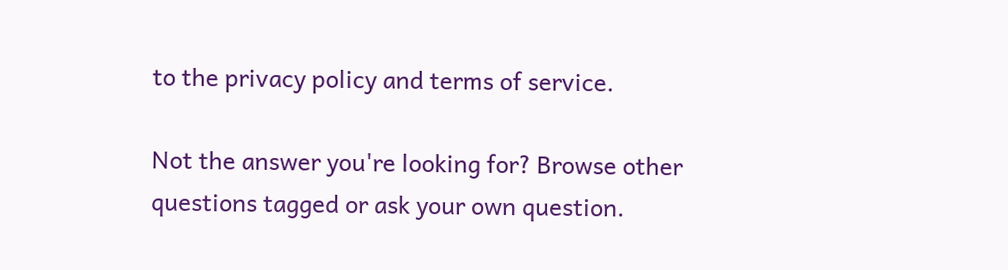to the privacy policy and terms of service.

Not the answer you're looking for? Browse other questions tagged or ask your own question.